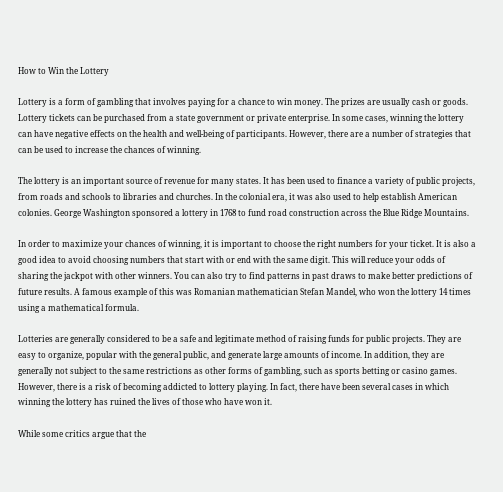How to Win the Lottery

Lottery is a form of gambling that involves paying for a chance to win money. The prizes are usually cash or goods. Lottery tickets can be purchased from a state government or private enterprise. In some cases, winning the lottery can have negative effects on the health and well-being of participants. However, there are a number of strategies that can be used to increase the chances of winning.

The lottery is an important source of revenue for many states. It has been used to finance a variety of public projects, from roads and schools to libraries and churches. In the colonial era, it was also used to help establish American colonies. George Washington sponsored a lottery in 1768 to fund road construction across the Blue Ridge Mountains.

In order to maximize your chances of winning, it is important to choose the right numbers for your ticket. It is also a good idea to avoid choosing numbers that start with or end with the same digit. This will reduce your odds of sharing the jackpot with other winners. You can also try to find patterns in past draws to make better predictions of future results. A famous example of this was Romanian mathematician Stefan Mandel, who won the lottery 14 times using a mathematical formula.

Lotteries are generally considered to be a safe and legitimate method of raising funds for public projects. They are easy to organize, popular with the general public, and generate large amounts of income. In addition, they are generally not subject to the same restrictions as other forms of gambling, such as sports betting or casino games. However, there is a risk of becoming addicted to lottery playing. In fact, there have been several cases in which winning the lottery has ruined the lives of those who have won it.

While some critics argue that the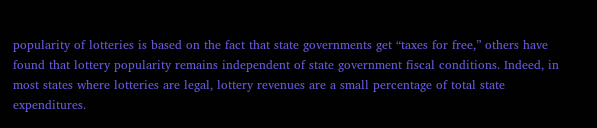popularity of lotteries is based on the fact that state governments get “taxes for free,” others have found that lottery popularity remains independent of state government fiscal conditions. Indeed, in most states where lotteries are legal, lottery revenues are a small percentage of total state expenditures.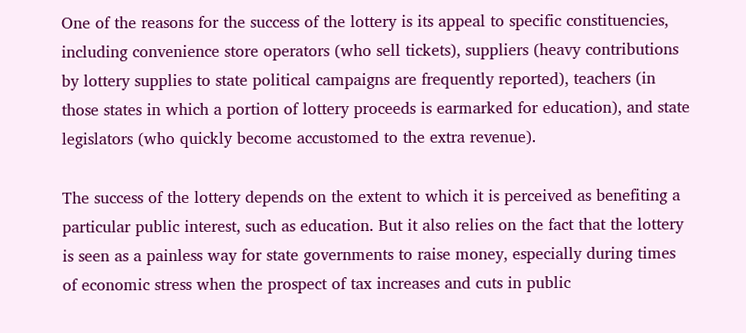One of the reasons for the success of the lottery is its appeal to specific constituencies, including convenience store operators (who sell tickets), suppliers (heavy contributions by lottery supplies to state political campaigns are frequently reported), teachers (in those states in which a portion of lottery proceeds is earmarked for education), and state legislators (who quickly become accustomed to the extra revenue).

The success of the lottery depends on the extent to which it is perceived as benefiting a particular public interest, such as education. But it also relies on the fact that the lottery is seen as a painless way for state governments to raise money, especially during times of economic stress when the prospect of tax increases and cuts in public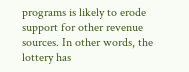programs is likely to erode support for other revenue sources. In other words, the lottery has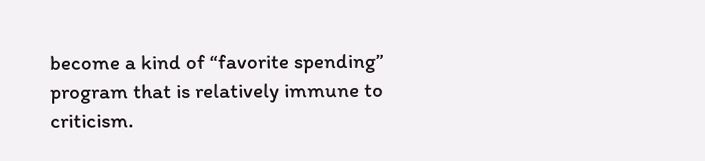become a kind of “favorite spending” program that is relatively immune to criticism.